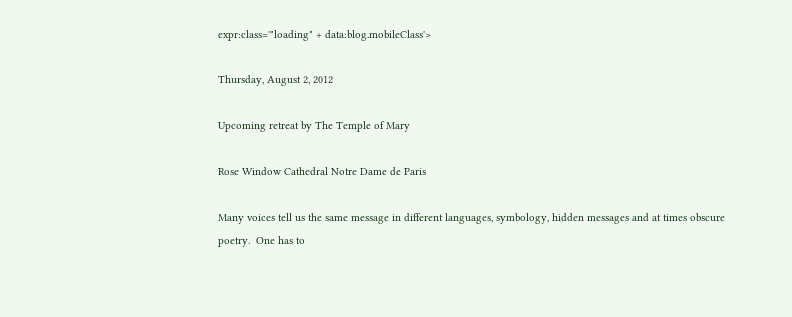expr:class='"loading" + data:blog.mobileClass'>

Thursday, August 2, 2012

Upcoming retreat by The Temple of Mary

Rose Window Cathedral Notre Dame de Paris

Many voices tell us the same message in different languages, symbology, hidden messages and at times obscure poetry.  One has to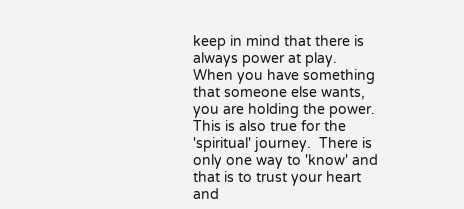keep in mind that there is always power at play.  When you have something that someone else wants, you are holding the power.  This is also true for the 'spiritual' journey.  There is only one way to 'know' and that is to trust your heart and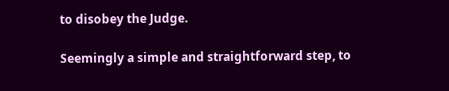to disobey the Judge.

Seemingly a simple and straightforward step, to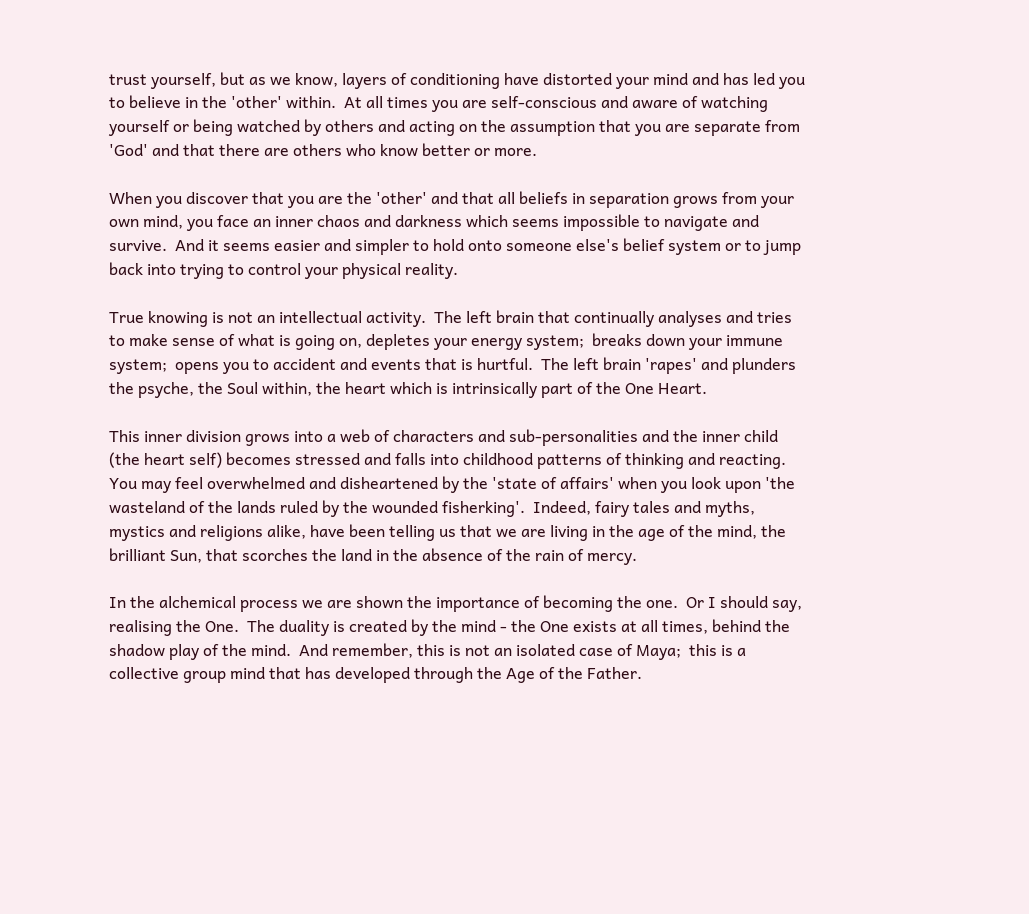trust yourself, but as we know, layers of conditioning have distorted your mind and has led you to believe in the 'other' within.  At all times you are self-conscious and aware of watching yourself or being watched by others and acting on the assumption that you are separate from 'God' and that there are others who know better or more.

When you discover that you are the 'other' and that all beliefs in separation grows from your own mind, you face an inner chaos and darkness which seems impossible to navigate and survive.  And it seems easier and simpler to hold onto someone else's belief system or to jump back into trying to control your physical reality.

True knowing is not an intellectual activity.  The left brain that continually analyses and tries to make sense of what is going on, depletes your energy system;  breaks down your immune system;  opens you to accident and events that is hurtful.  The left brain 'rapes' and plunders the psyche, the Soul within, the heart which is intrinsically part of the One Heart.

This inner division grows into a web of characters and sub-personalities and the inner child (the heart self) becomes stressed and falls into childhood patterns of thinking and reacting.  You may feel overwhelmed and disheartened by the 'state of affairs' when you look upon 'the wasteland of the lands ruled by the wounded fisherking'.  Indeed, fairy tales and myths, mystics and religions alike, have been telling us that we are living in the age of the mind, the brilliant Sun, that scorches the land in the absence of the rain of mercy.

In the alchemical process we are shown the importance of becoming the one.  Or I should say, realising the One.  The duality is created by the mind - the One exists at all times, behind the shadow play of the mind.  And remember, this is not an isolated case of Maya;  this is a collective group mind that has developed through the Age of the Father.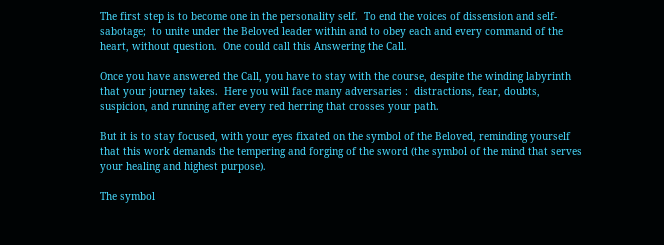The first step is to become one in the personality self.  To end the voices of dissension and self-sabotage;  to unite under the Beloved leader within and to obey each and every command of the heart, without question.  One could call this Answering the Call.

Once you have answered the Call, you have to stay with the course, despite the winding labyrinth that your journey takes.  Here you will face many adversaries :  distractions, fear, doubts, suspicion, and running after every red herring that crosses your path.

But it is to stay focused, with your eyes fixated on the symbol of the Beloved, reminding yourself that this work demands the tempering and forging of the sword (the symbol of the mind that serves your healing and highest purpose).

The symbol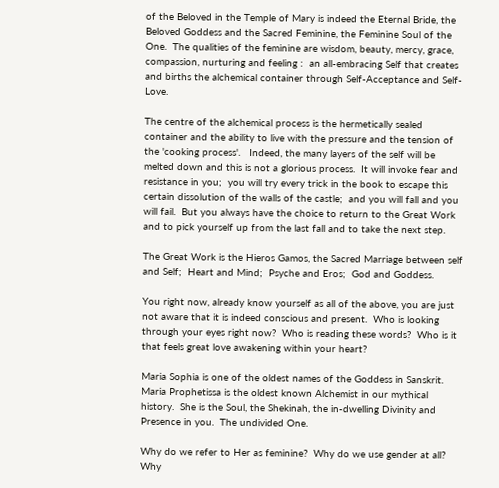of the Beloved in the Temple of Mary is indeed the Eternal Bride, the Beloved Goddess and the Sacred Feminine, the Feminine Soul of the One.  The qualities of the feminine are wisdom, beauty, mercy, grace, compassion, nurturing and feeling :  an all-embracing Self that creates and births the alchemical container through Self-Acceptance and Self-Love.

The centre of the alchemical process is the hermetically sealed container and the ability to live with the pressure and the tension of the 'cooking process'.   Indeed, the many layers of the self will be melted down and this is not a glorious process.  It will invoke fear and resistance in you;  you will try every trick in the book to escape this certain dissolution of the walls of the castle;  and you will fall and you will fail.  But you always have the choice to return to the Great Work and to pick yourself up from the last fall and to take the next step.

The Great Work is the Hieros Gamos, the Sacred Marriage between self and Self;  Heart and Mind;  Psyche and Eros;  God and Goddess.

You right now, already know yourself as all of the above, you are just not aware that it is indeed conscious and present.  Who is looking through your eyes right now?  Who is reading these words?  Who is it that feels great love awakening within your heart?

Maria Sophia is one of the oldest names of the Goddess in Sanskrit.  Maria Prophetissa is the oldest known Alchemist in our mythical history.  She is the Soul, the Shekinah, the in-dwelling Divinity and Presence in you.  The undivided One.

Why do we refer to Her as feminine?  Why do we use gender at all?  Why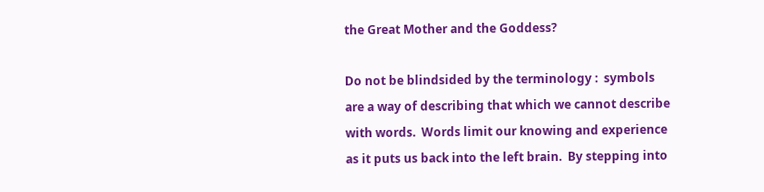the Great Mother and the Goddess?

Do not be blindsided by the terminology :  symbols are a way of describing that which we cannot describe with words.  Words limit our knowing and experience as it puts us back into the left brain.  By stepping into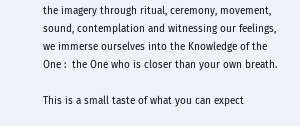the imagery through ritual, ceremony, movement, sound, contemplation and witnessing our feelings, we immerse ourselves into the Knowledge of the One :  the One who is closer than your own breath.

This is a small taste of what you can expect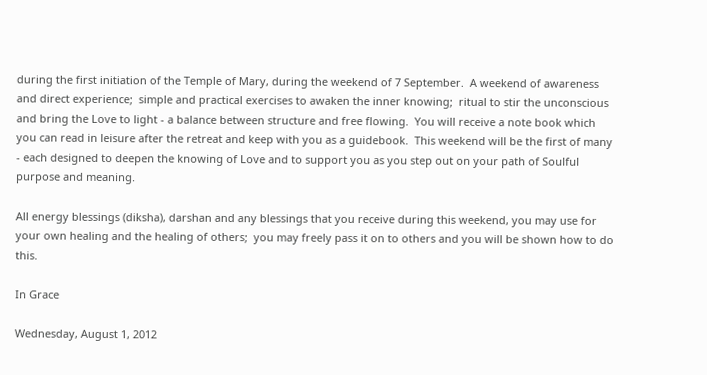during the first initiation of the Temple of Mary, during the weekend of 7 September.  A weekend of awareness and direct experience;  simple and practical exercises to awaken the inner knowing;  ritual to stir the unconscious and bring the Love to light - a balance between structure and free flowing.  You will receive a note book which you can read in leisure after the retreat and keep with you as a guidebook.  This weekend will be the first of many - each designed to deepen the knowing of Love and to support you as you step out on your path of Soulful purpose and meaning.

All energy blessings (diksha), darshan and any blessings that you receive during this weekend, you may use for your own healing and the healing of others;  you may freely pass it on to others and you will be shown how to do this.

In Grace

Wednesday, August 1, 2012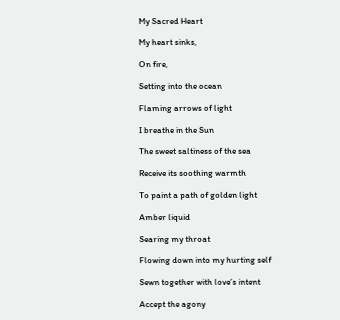My Sacred Heart

My heart sinks,

On fire,

Setting into the ocean

Flaming arrows of light

I breathe in the Sun

The sweet saltiness of the sea

Receive its soothing warmth

To paint a path of golden light

Amber liquid

Searing my throat

Flowing down into my hurting self

Sewn together with love’s intent

Accept the agony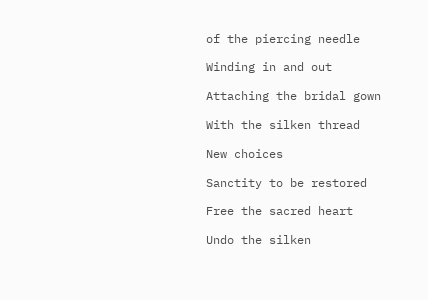of the piercing needle

Winding in and out

Attaching the bridal gown

With the silken thread

New choices

Sanctity to be restored

Free the sacred heart

Undo the silken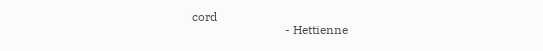cord
                               - Hettienne